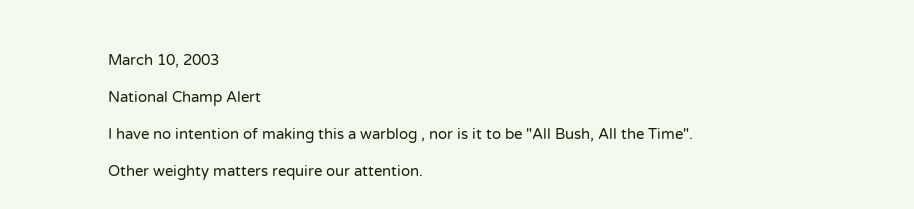March 10, 2003

National Champ Alert

I have no intention of making this a warblog , nor is it to be "All Bush, All the Time".

Other weighty matters require our attention.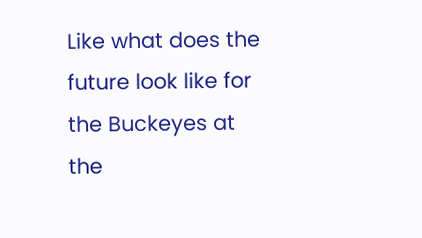Like what does the future look like for the Buckeyes at the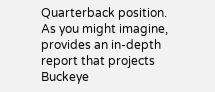Quarterback position. As you might imagine, provides an in-depth report that projects Buckeye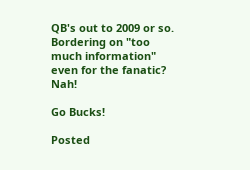QB's out to 2009 or so. Bordering on "too much information" even for the fanatic? Nah!

Go Bucks!

Posted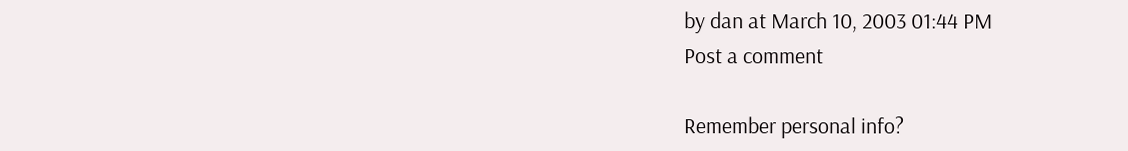by dan at March 10, 2003 01:44 PM
Post a comment

Remember personal info?